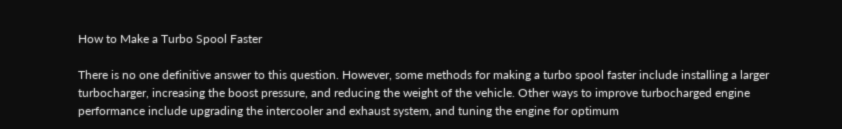How to Make a Turbo Spool Faster

There is no one definitive answer to this question. However, some methods for making a turbo spool faster include installing a larger turbocharger, increasing the boost pressure, and reducing the weight of the vehicle. Other ways to improve turbocharged engine performance include upgrading the intercooler and exhaust system, and tuning the engine for optimum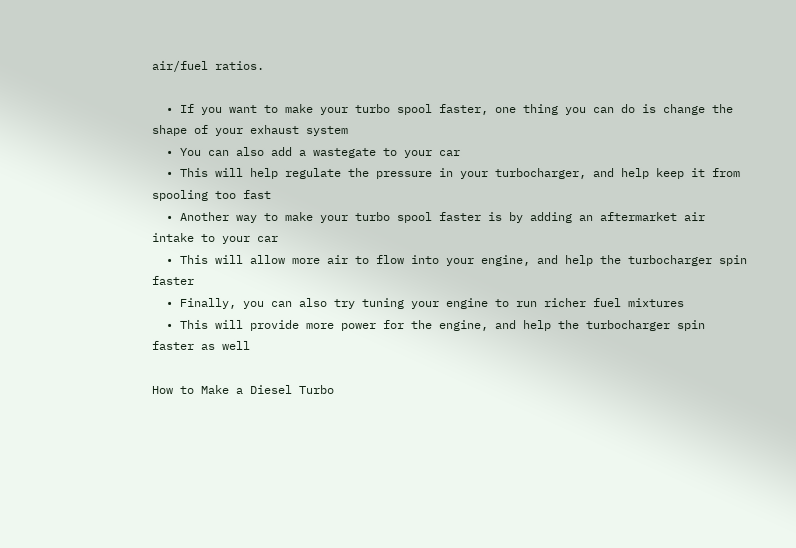air/fuel ratios.

  • If you want to make your turbo spool faster, one thing you can do is change the shape of your exhaust system
  • You can also add a wastegate to your car
  • This will help regulate the pressure in your turbocharger, and help keep it from spooling too fast
  • Another way to make your turbo spool faster is by adding an aftermarket air intake to your car
  • This will allow more air to flow into your engine, and help the turbocharger spin faster
  • Finally, you can also try tuning your engine to run richer fuel mixtures
  • This will provide more power for the engine, and help the turbocharger spin faster as well

How to Make a Diesel Turbo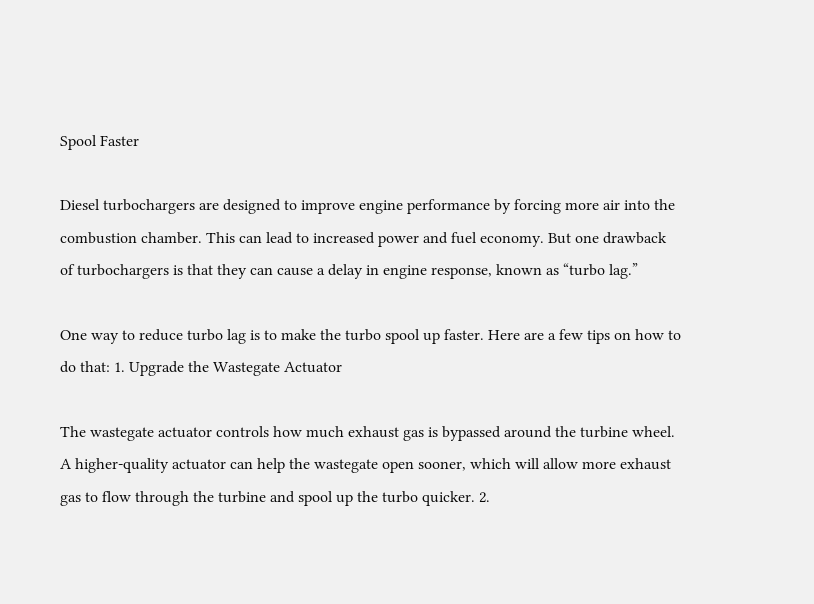Spool Faster

Diesel turbochargers are designed to improve engine performance by forcing more air into the combustion chamber. This can lead to increased power and fuel economy. But one drawback of turbochargers is that they can cause a delay in engine response, known as “turbo lag.”

One way to reduce turbo lag is to make the turbo spool up faster. Here are a few tips on how to do that: 1. Upgrade the Wastegate Actuator

The wastegate actuator controls how much exhaust gas is bypassed around the turbine wheel. A higher-quality actuator can help the wastegate open sooner, which will allow more exhaust gas to flow through the turbine and spool up the turbo quicker. 2.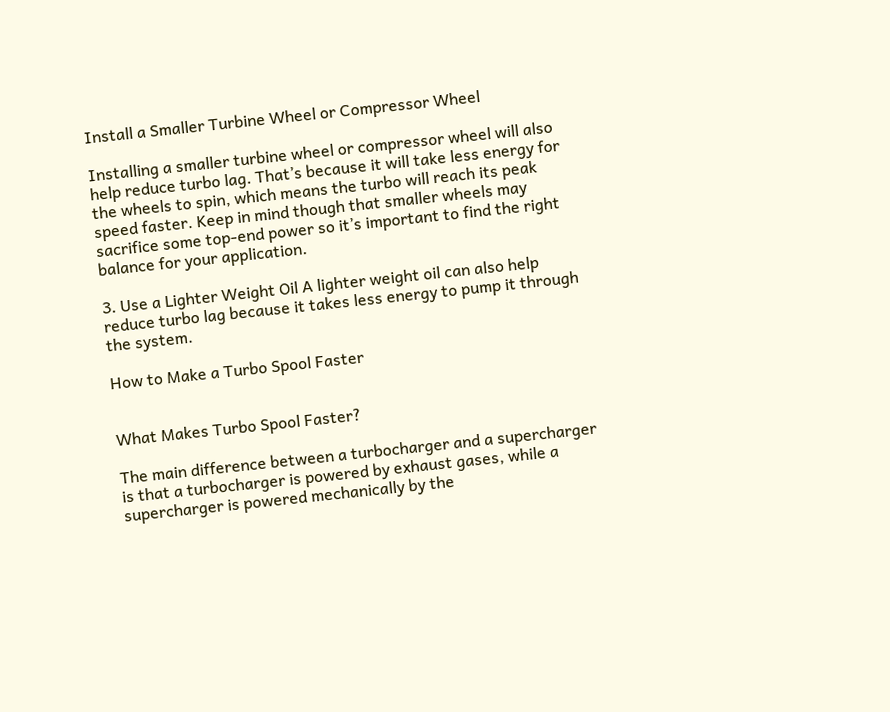Install a Smaller Turbine Wheel or Compressor Wheel

Installing a smaller turbine wheel or compressor wheel will also help reduce turbo lag. That’s because it will take less energy for the wheels to spin, which means the turbo will reach its peak speed faster. Keep in mind though that smaller wheels may sacrifice some top-end power so it’s important to find the right balance for your application.

3. Use a Lighter Weight Oil A lighter weight oil can also help reduce turbo lag because it takes less energy to pump it through the system.

How to Make a Turbo Spool Faster


What Makes Turbo Spool Faster?

The main difference between a turbocharger and a supercharger is that a turbocharger is powered by exhaust gases, while a supercharger is powered mechanically by the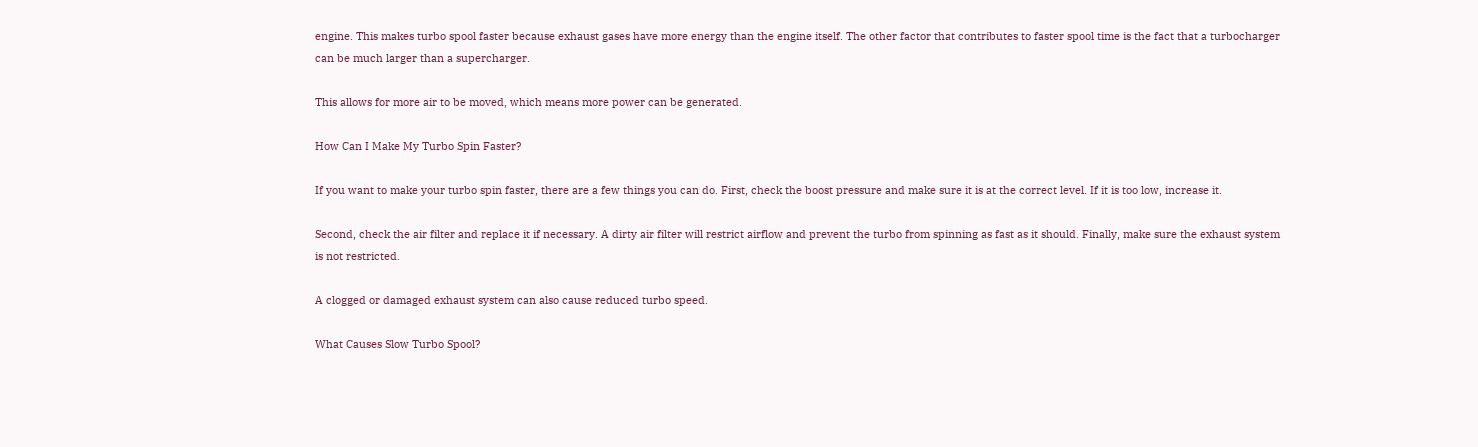engine. This makes turbo spool faster because exhaust gases have more energy than the engine itself. The other factor that contributes to faster spool time is the fact that a turbocharger can be much larger than a supercharger.

This allows for more air to be moved, which means more power can be generated.

How Can I Make My Turbo Spin Faster?

If you want to make your turbo spin faster, there are a few things you can do. First, check the boost pressure and make sure it is at the correct level. If it is too low, increase it.

Second, check the air filter and replace it if necessary. A dirty air filter will restrict airflow and prevent the turbo from spinning as fast as it should. Finally, make sure the exhaust system is not restricted.

A clogged or damaged exhaust system can also cause reduced turbo speed.

What Causes Slow Turbo Spool?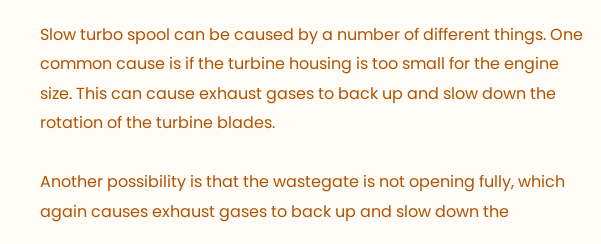Slow turbo spool can be caused by a number of different things. One common cause is if the turbine housing is too small for the engine size. This can cause exhaust gases to back up and slow down the rotation of the turbine blades.

Another possibility is that the wastegate is not opening fully, which again causes exhaust gases to back up and slow down the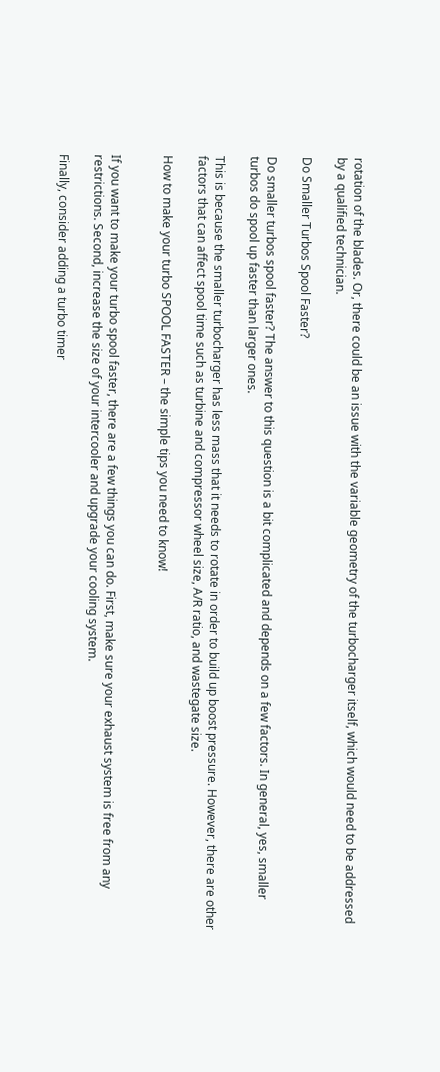rotation of the blades. Or, there could be an issue with the variable geometry of the turbocharger itself, which would need to be addressed by a qualified technician.

Do Smaller Turbos Spool Faster?

Do smaller turbos spool faster? The answer to this question is a bit complicated and depends on a few factors. In general, yes, smaller turbos do spool up faster than larger ones.

This is because the smaller turbocharger has less mass that it needs to rotate in order to build up boost pressure. However, there are other factors that can affect spool time such as turbine and compressor wheel size, A/R ratio, and wastegate size.

How to make your turbo SPOOL FASTER – the simple tips you need to know!


If you want to make your turbo spool faster, there are a few things you can do. First, make sure your exhaust system is free from any restrictions. Second, increase the size of your intercooler and upgrade your cooling system.

Finally, consider adding a turbo timer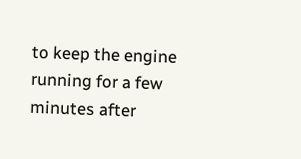to keep the engine running for a few minutes after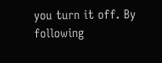you turn it off. By following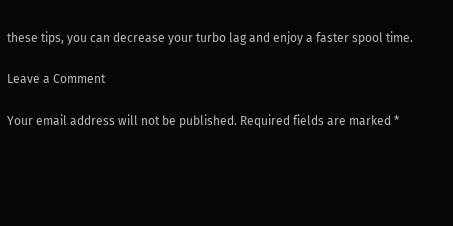these tips, you can decrease your turbo lag and enjoy a faster spool time.

Leave a Comment

Your email address will not be published. Required fields are marked *